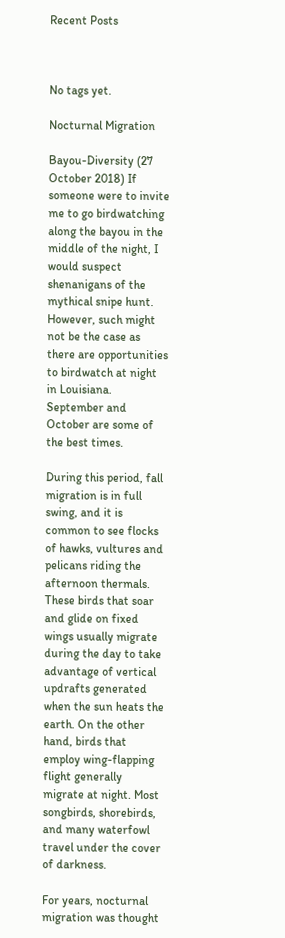Recent Posts



No tags yet.

Nocturnal Migration

Bayou-Diversity (27 October 2018) If someone were to invite me to go birdwatching along the bayou in the middle of the night, I would suspect shenanigans of the mythical snipe hunt. However, such might not be the case as there are opportunities to birdwatch at night in Louisiana. September and October are some of the best times.

During this period, fall migration is in full swing, and it is common to see flocks of hawks, vultures and pelicans riding the afternoon thermals. These birds that soar and glide on fixed wings usually migrate during the day to take advantage of vertical updrafts generated when the sun heats the earth. On the other hand, birds that employ wing-flapping flight generally migrate at night. Most songbirds, shorebirds, and many waterfowl travel under the cover of darkness.

For years, nocturnal migration was thought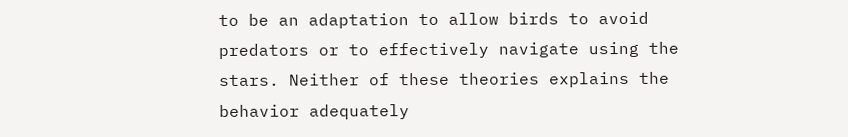to be an adaptation to allow birds to avoid predators or to effectively navigate using the stars. Neither of these theories explains the behavior adequately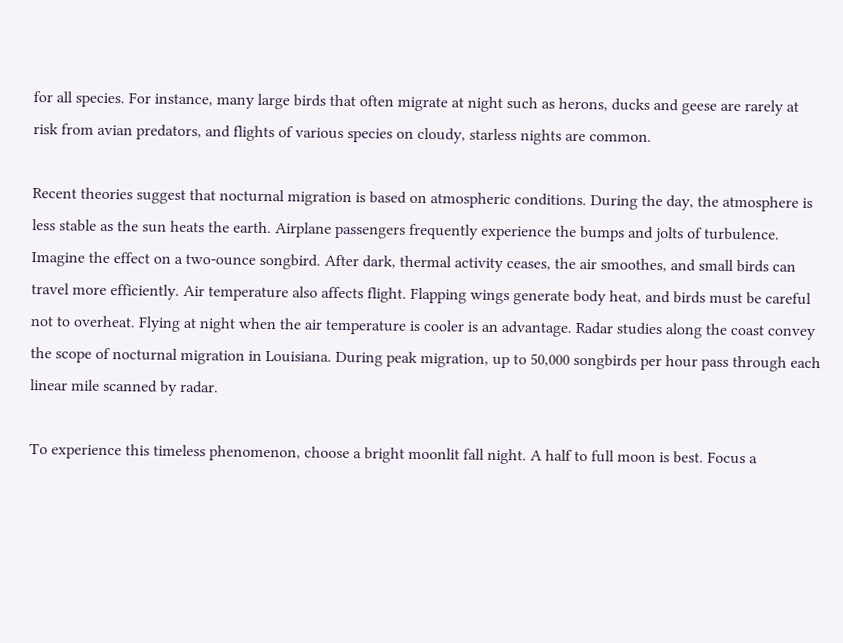for all species. For instance, many large birds that often migrate at night such as herons, ducks and geese are rarely at risk from avian predators, and flights of various species on cloudy, starless nights are common.

Recent theories suggest that nocturnal migration is based on atmospheric conditions. During the day, the atmosphere is less stable as the sun heats the earth. Airplane passengers frequently experience the bumps and jolts of turbulence. Imagine the effect on a two-ounce songbird. After dark, thermal activity ceases, the air smoothes, and small birds can travel more efficiently. Air temperature also affects flight. Flapping wings generate body heat, and birds must be careful not to overheat. Flying at night when the air temperature is cooler is an advantage. Radar studies along the coast convey the scope of nocturnal migration in Louisiana. During peak migration, up to 50,000 songbirds per hour pass through each linear mile scanned by radar.

To experience this timeless phenomenon, choose a bright moonlit fall night. A half to full moon is best. Focus a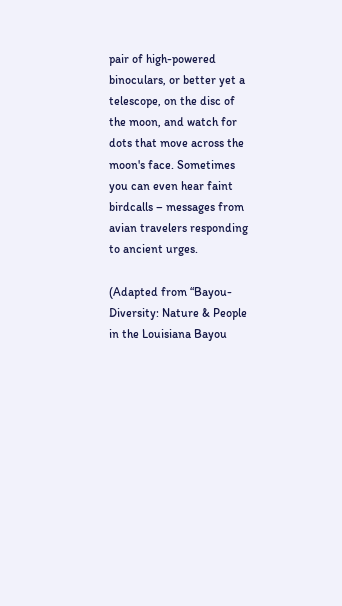pair of high-powered binoculars, or better yet a telescope, on the disc of the moon, and watch for dots that move across the moon's face. Sometimes you can even hear faint birdcalls – messages from avian travelers responding to ancient urges.

(Adapted from “Bayou-Diversity: Nature & People in the Louisiana Bayou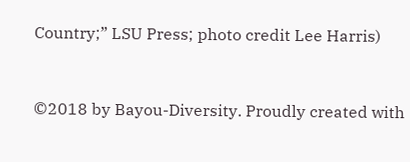Country;” LSU Press; photo credit Lee Harris)


©2018 by Bayou-Diversity. Proudly created with